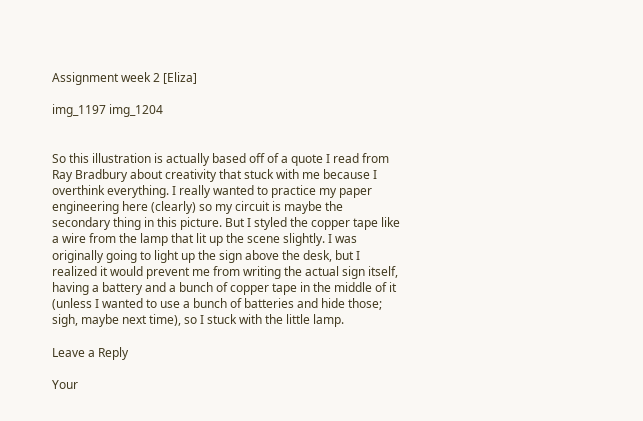Assignment week 2 [Eliza]

img_1197 img_1204


So this illustration is actually based off of a quote I read from Ray Bradbury about creativity that stuck with me because I overthink everything. I really wanted to practice my paper engineering here (clearly) so my circuit is maybe the secondary thing in this picture. But I styled the copper tape like a wire from the lamp that lit up the scene slightly. I was originally going to light up the sign above the desk, but I realized it would prevent me from writing the actual sign itself, having a battery and a bunch of copper tape in the middle of it (unless I wanted to use a bunch of batteries and hide those; sigh, maybe next time), so I stuck with the little lamp.

Leave a Reply

Your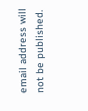email address will not be published.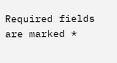Required fields are marked *